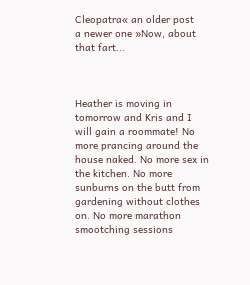Cleopatra« an older post
a newer one »Now, about that fart...



Heather is moving in tomorrow and Kris and I will gain a roommate! No more prancing around the house naked. No more sex in the kitchen. No more sunburns on the butt from gardening without clothes on. No more marathon smootching sessions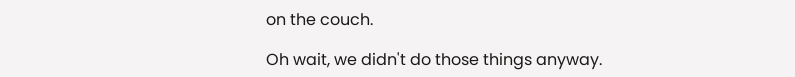on the couch.

Oh wait, we didn't do those things anyway.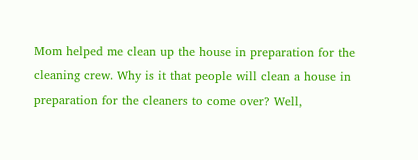Mom helped me clean up the house in preparation for the cleaning crew. Why is it that people will clean a house in preparation for the cleaners to come over? Well,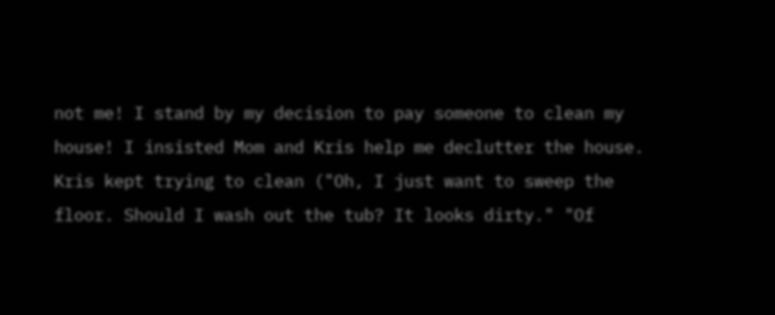not me! I stand by my decision to pay someone to clean my house! I insisted Mom and Kris help me declutter the house. Kris kept trying to clean ("Oh, I just want to sweep the floor. Should I wash out the tub? It looks dirty." "Of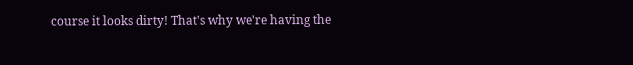course it looks dirty! That's why we're having the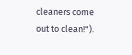cleaners come out to clean!").